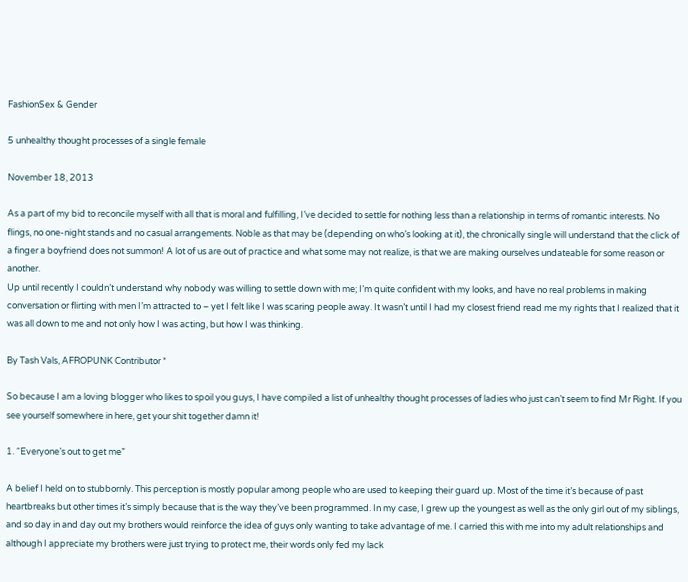FashionSex & Gender

5 unhealthy thought processes of a single female

November 18, 2013

As a part of my bid to reconcile myself with all that is moral and fulfilling, I’ve decided to settle for nothing less than a relationship in terms of romantic interests. No flings, no one-night stands and no casual arrangements. Noble as that may be (depending on who’s looking at it), the chronically single will understand that the click of a finger a boyfriend does not summon! A lot of us are out of practice and what some may not realize, is that we are making ourselves undateable for some reason or another.
Up until recently I couldn’t understand why nobody was willing to settle down with me; I’m quite confident with my looks, and have no real problems in making conversation or flirting with men I’m attracted to – yet I felt like I was scaring people away. It wasn’t until I had my closest friend read me my rights that I realized that it was all down to me and not only how I was acting, but how I was thinking.

By Tash Vals, AFROPUNK Contributor *

So because I am a loving blogger who likes to spoil you guys, I have compiled a list of unhealthy thought processes of ladies who just can’t seem to find Mr Right. If you see yourself somewhere in here, get your shit together damn it!

1. “Everyone’s out to get me”

A belief I held on to stubbornly. This perception is mostly popular among people who are used to keeping their guard up. Most of the time it’s because of past heartbreaks but other times it’s simply because that is the way they’ve been programmed. In my case, I grew up the youngest as well as the only girl out of my siblings, and so day in and day out my brothers would reinforce the idea of guys only wanting to take advantage of me. I carried this with me into my adult relationships and although I appreciate my brothers were just trying to protect me, their words only fed my lack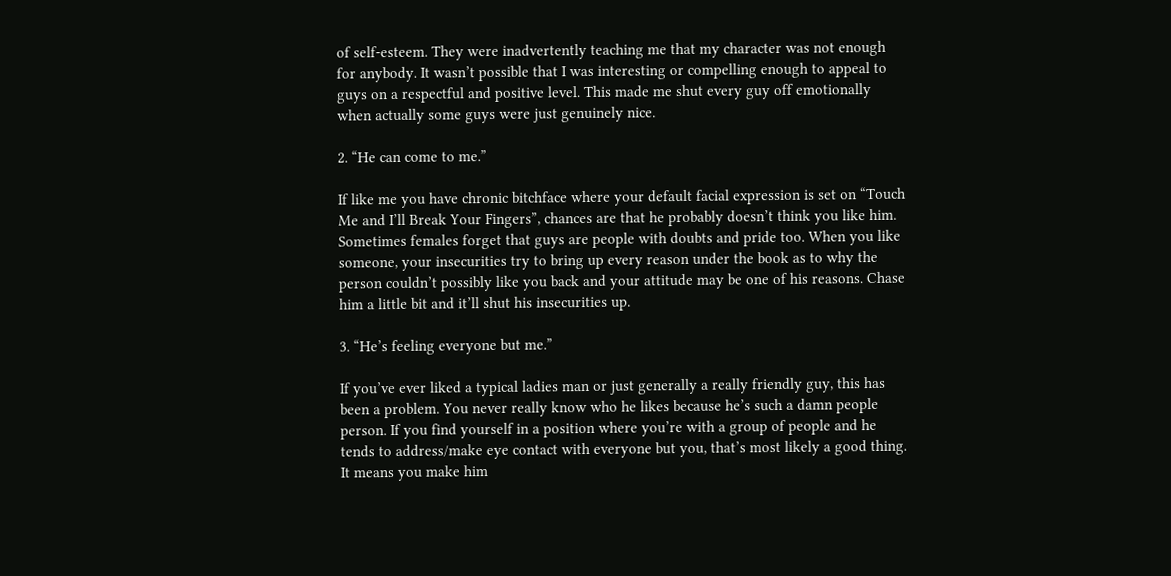of self-esteem. They were inadvertently teaching me that my character was not enough for anybody. It wasn’t possible that I was interesting or compelling enough to appeal to guys on a respectful and positive level. This made me shut every guy off emotionally when actually some guys were just genuinely nice.

2. “He can come to me.”

If like me you have chronic bitchface where your default facial expression is set on “Touch Me and I’ll Break Your Fingers”, chances are that he probably doesn’t think you like him. Sometimes females forget that guys are people with doubts and pride too. When you like someone, your insecurities try to bring up every reason under the book as to why the person couldn’t possibly like you back and your attitude may be one of his reasons. Chase him a little bit and it’ll shut his insecurities up.

3. “He’s feeling everyone but me.”

If you’ve ever liked a typical ladies man or just generally a really friendly guy, this has been a problem. You never really know who he likes because he’s such a damn people person. If you find yourself in a position where you’re with a group of people and he tends to address/make eye contact with everyone but you, that’s most likely a good thing. It means you make him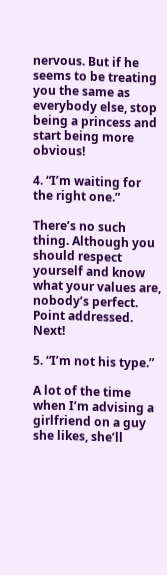nervous. But if he seems to be treating you the same as everybody else, stop being a princess and start being more obvious!

4. “I’m waiting for the right one.”

There’s no such thing. Although you should respect yourself and know what your values are, nobody’s perfect. Point addressed. Next!

5. “I’m not his type.”

A lot of the time when I’m advising a girlfriend on a guy she likes, she’ll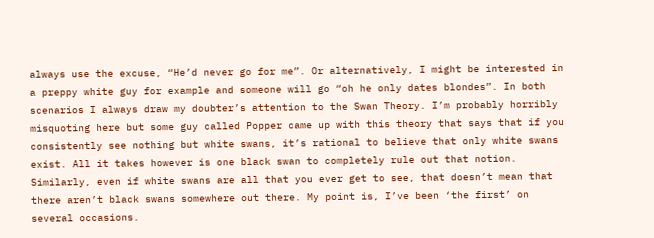always use the excuse, “He’d never go for me”. Or alternatively, I might be interested in a preppy white guy for example and someone will go “oh he only dates blondes”. In both scenarios I always draw my doubter’s attention to the Swan Theory. I’m probably horribly misquoting here but some guy called Popper came up with this theory that says that if you consistently see nothing but white swans, it’s rational to believe that only white swans exist. All it takes however is one black swan to completely rule out that notion. Similarly, even if white swans are all that you ever get to see, that doesn’t mean that there aren’t black swans somewhere out there. My point is, I’ve been ‘the first’ on several occasions.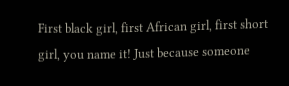First black girl, first African girl, first short girl, you name it! Just because someone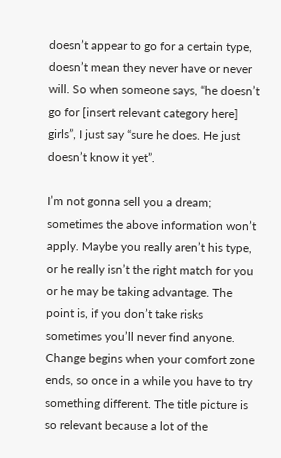doesn’t appear to go for a certain type, doesn’t mean they never have or never will. So when someone says, “he doesn’t go for [insert relevant category here] girls”, I just say “sure he does. He just doesn’t know it yet”.

I’m not gonna sell you a dream; sometimes the above information won’t apply. Maybe you really aren’t his type, or he really isn’t the right match for you or he may be taking advantage. The point is, if you don’t take risks sometimes you’ll never find anyone. Change begins when your comfort zone ends, so once in a while you have to try something different. The title picture is so relevant because a lot of the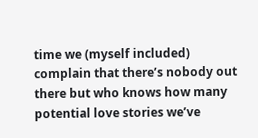time we (myself included) complain that there’s nobody out there but who knows how many potential love stories we’ve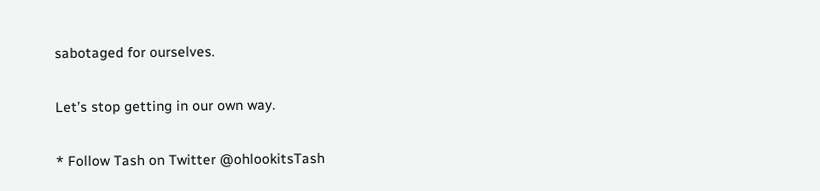sabotaged for ourselves.

Let’s stop getting in our own way.

* Follow Tash on Twitter @ohlookitsTash